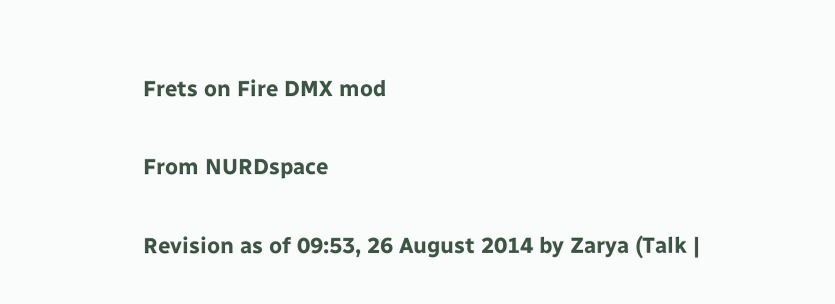Frets on Fire DMX mod

From NURDspace

Revision as of 09:53, 26 August 2014 by Zarya (Talk |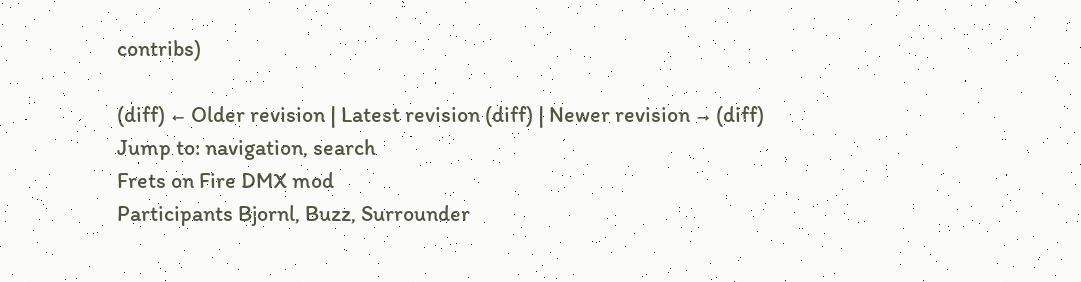contribs)

(diff) ← Older revision | Latest revision (diff) | Newer revision → (diff)
Jump to: navigation, search
Frets on Fire DMX mod
Participants Bjornl, Buzz, Surrounder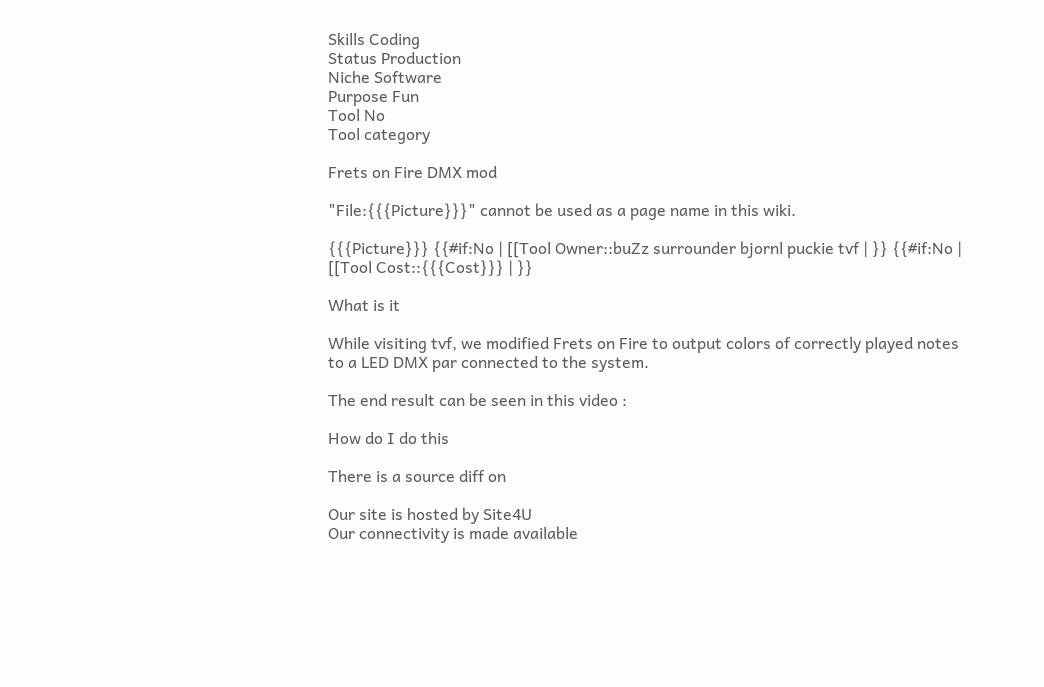Skills Coding
Status Production
Niche Software
Purpose Fun
Tool No
Tool category

Frets on Fire DMX mod

"File:{{{Picture}}}" cannot be used as a page name in this wiki.

{{{Picture}}} {{#if:No | [[Tool Owner::buZz surrounder bjornl puckie tvf | }} {{#if:No | [[Tool Cost::{{{Cost}}} | }}

What is it

While visiting tvf, we modified Frets on Fire to output colors of correctly played notes to a LED DMX par connected to the system.

The end result can be seen in this video :

How do I do this

There is a source diff on

Our site is hosted by Site4U
Our connectivity is made available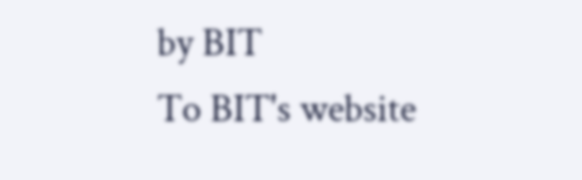by BIT
To BIT's website